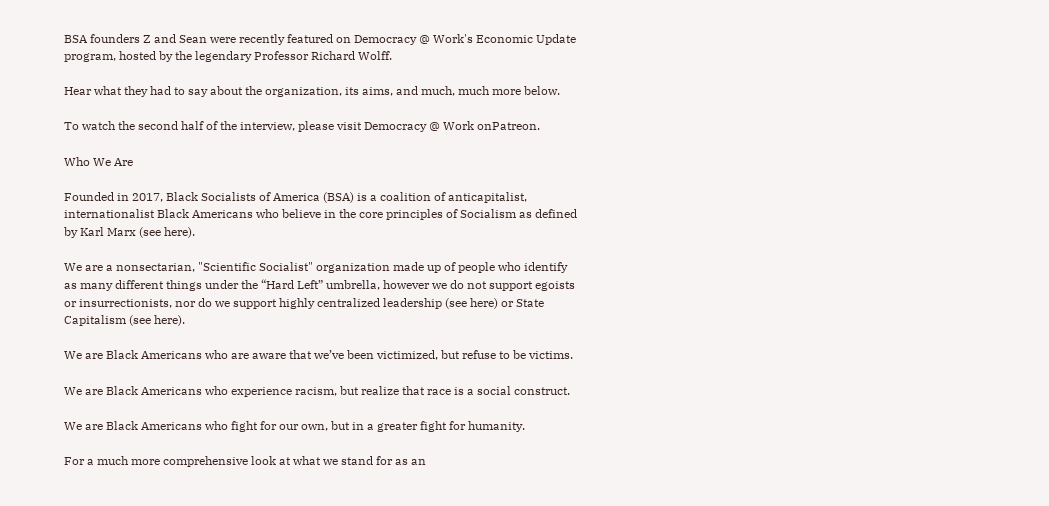BSA founders Z and Sean were recently featured on Democracy @ Work's Economic Update program, hosted by the legendary Professor Richard Wolff.

Hear what they had to say about the organization, its aims, and much, much more below.

To watch the second half of the interview, please visit Democracy @ Work onPatreon.

Who We Are

Founded in 2017, Black Socialists of America (BSA) is a coalition of anticapitalist, internationalist Black Americans who believe in the core principles of Socialism as defined by Karl Marx (see here).

We are a nonsectarian, "Scientific Socialist" organization made up of people who identify as many different things under the “Hard Left” umbrella, however we do not support egoists or insurrectionists, nor do we support highly centralized leadership (see here) or State Capitalism (see here).

We are Black Americans who are aware that we’ve been victimized, but refuse to be victims.

We are Black Americans who experience racism, but realize that race is a social construct.

We are Black Americans who fight for our own, but in a greater fight for humanity.

For a much more comprehensive look at what we stand for as an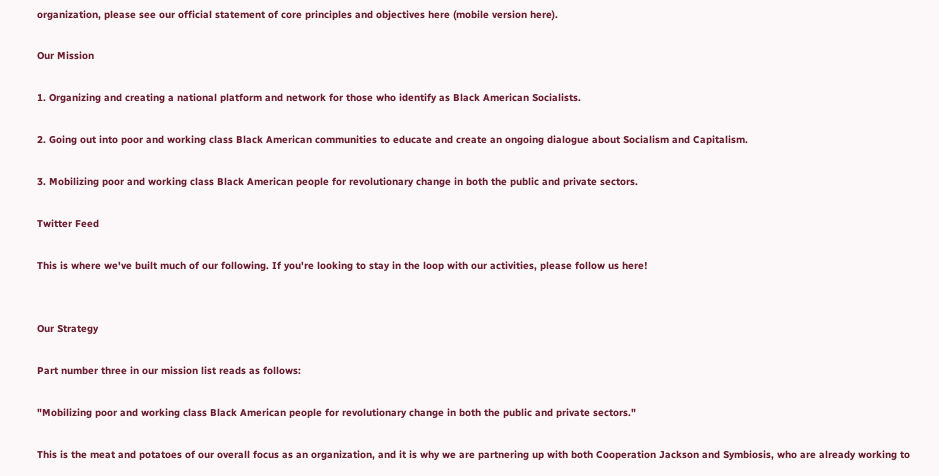organization, please see our official statement of core principles and objectives here (mobile version here).

Our Mission

1. Organizing and creating a national platform and network for those who identify as Black American Socialists.

2. Going out into poor and working class Black American communities to educate and create an ongoing dialogue about Socialism and Capitalism.

3. Mobilizing poor and working class Black American people for revolutionary change in both the public and private sectors.

Twitter Feed

This is where we've built much of our following. If you're looking to stay in the loop with our activities, please follow us here!


Our Strategy

Part number three in our mission list reads as follows:

"Mobilizing poor and working class Black American people for revolutionary change in both the public and private sectors."

This is the meat and potatoes of our overall focus as an organization, and it is why we are partnering up with both Cooperation Jackson and Symbiosis, who are already working to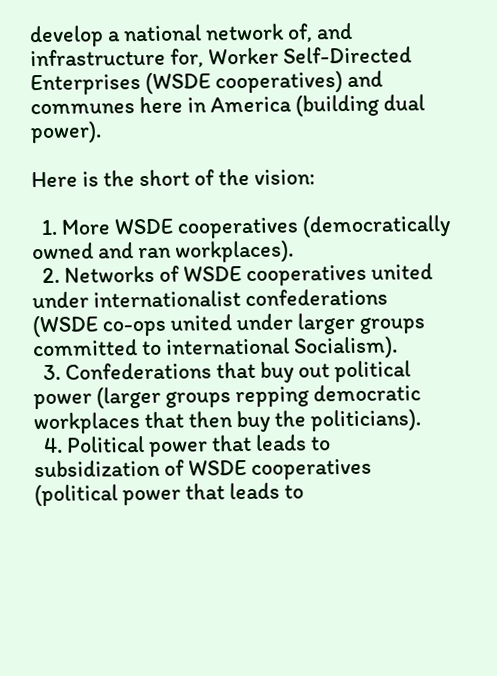develop a national network of, and infrastructure for, Worker Self-Directed Enterprises (WSDE cooperatives) and communes here in America (building dual power).

Here is the short of the vision:

  1. More WSDE cooperatives (democratically owned and ran workplaces).
  2. Networks of WSDE cooperatives united under internationalist confederations (WSDE co-ops united under larger groups committed to international Socialism).
  3. Confederations that buy out political power (larger groups repping democratic workplaces that then buy the politicians).
  4. Political power that leads to subsidization of WSDE cooperatives (political power that leads to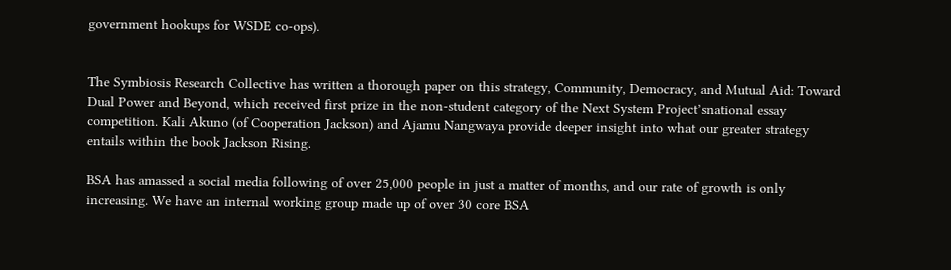government hookups for WSDE co-ops).


The Symbiosis Research Collective has written a thorough paper on this strategy, Community, Democracy, and Mutual Aid: Toward Dual Power and Beyond, which received first prize in the non-student category of the Next System Project’snational essay competition. Kali Akuno (of Cooperation Jackson) and Ajamu Nangwaya provide deeper insight into what our greater strategy entails within the book Jackson Rising.

BSA has amassed a social media following of over 25,000 people in just a matter of months, and our rate of growth is only increasing. We have an internal working group made up of over 30 core BSA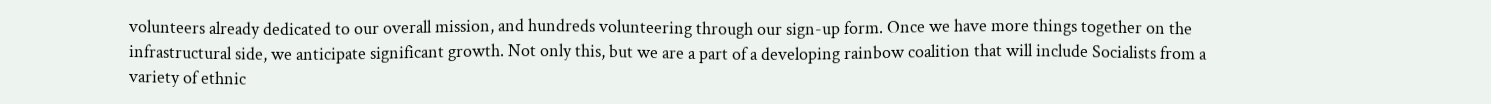volunteers already dedicated to our overall mission, and hundreds volunteering through our sign-up form. Once we have more things together on the infrastructural side, we anticipate significant growth. Not only this, but we are a part of a developing rainbow coalition that will include Socialists from a variety of ethnic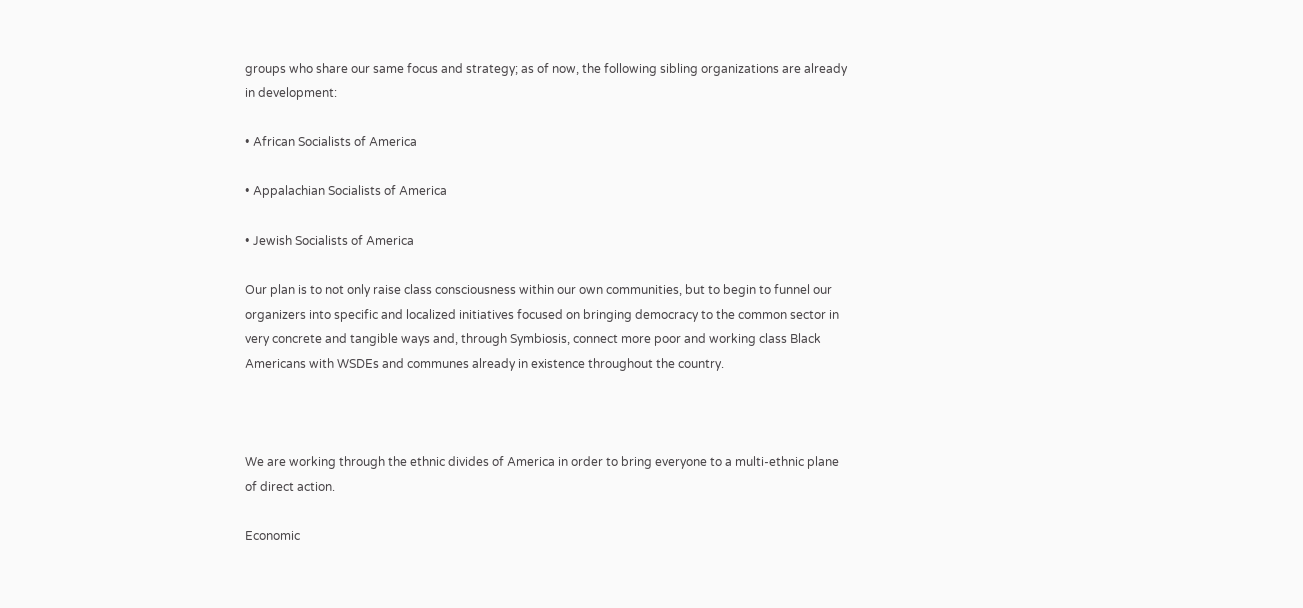groups who share our same focus and strategy; as of now, the following sibling organizations are already in development:

• African Socialists of America

• Appalachian Socialists of America

• Jewish Socialists of America

Our plan is to not only raise class consciousness within our own communities, but to begin to funnel our organizers into specific and localized initiatives focused on bringing democracy to the common sector in very concrete and tangible ways and, through Symbiosis, connect more poor and working class Black Americans with WSDEs and communes already in existence throughout the country.



We are working through the ethnic divides of America in order to bring everyone to a multi-ethnic plane of direct action.

Economic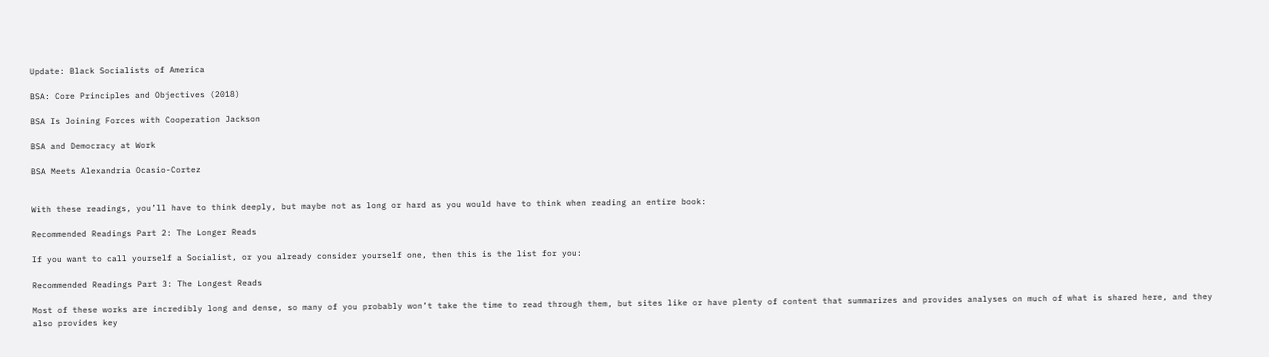Update: Black Socialists of America

BSA: Core Principles and Objectives (2018)

BSA Is Joining Forces with Cooperation Jackson

BSA and Democracy at Work

BSA Meets Alexandria Ocasio-Cortez


With these readings, you’ll have to think deeply, but maybe not as long or hard as you would have to think when reading an entire book:

Recommended Readings Part 2: The Longer Reads

If you want to call yourself a Socialist, or you already consider yourself one, then this is the list for you:

Recommended Readings Part 3: The Longest Reads

Most of these works are incredibly long and dense, so many of you probably won’t take the time to read through them, but sites like or have plenty of content that summarizes and provides analyses on much of what is shared here, and they also provides key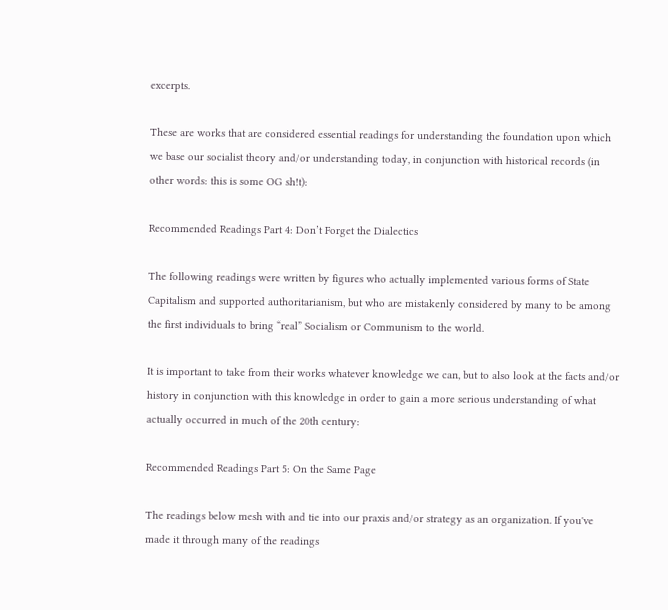excerpts.

These are works that are considered essential readings for understanding the foundation upon which we base our socialist theory and/or understanding today, in conjunction with historical records (in other words: this is some OG sh!t):

Recommended Readings Part 4: Don’t Forget the Dialectics

The following readings were written by figures who actually implemented various forms of State Capitalism and supported authoritarianism, but who are mistakenly considered by many to be among the first individuals to bring “real” Socialism or Communism to the world.

It is important to take from their works whatever knowledge we can, but to also look at the facts and/or history in conjunction with this knowledge in order to gain a more serious understanding of what actually occurred in much of the 20th century:

Recommended Readings Part 5: On the Same Page

The readings below mesh with and tie into our praxis and/or strategy as an organization. If you've made it through many of the readings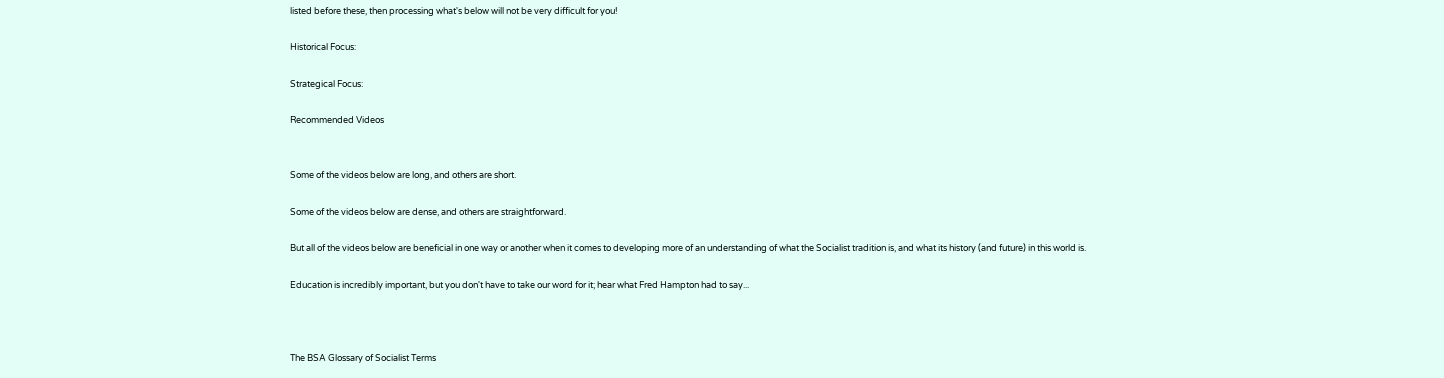listed before these, then processing what's below will not be very difficult for you!

Historical Focus:

Strategical Focus:

Recommended Videos


Some of the videos below are long, and others are short.

Some of the videos below are dense, and others are straightforward.

But all of the videos below are beneficial in one way or another when it comes to developing more of an understanding of what the Socialist tradition is, and what its history (and future) in this world is.

Education is incredibly important, but you don't have to take our word for it; hear what Fred Hampton had to say...



The BSA Glossary of Socialist Terms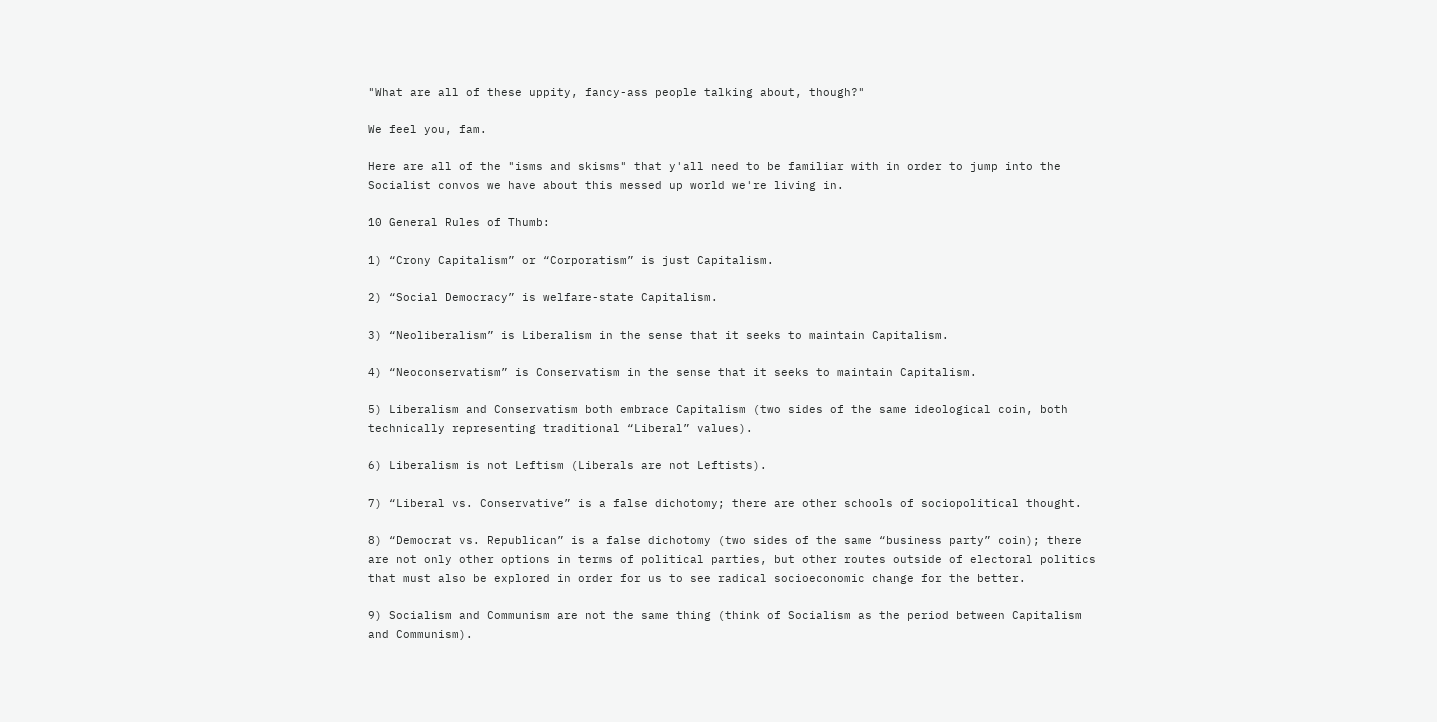"What are all of these uppity, fancy-ass people talking about, though?"

We feel you, fam.

Here are all of the "isms and skisms" that y'all need to be familiar with in order to jump into the Socialist convos we have about this messed up world we're living in.

10 General Rules of Thumb:

1) “Crony Capitalism” or “Corporatism” is just Capitalism.

2) “Social Democracy” is welfare-state Capitalism.

3) “Neoliberalism” is Liberalism in the sense that it seeks to maintain Capitalism.

4) “Neoconservatism” is Conservatism in the sense that it seeks to maintain Capitalism.

5) Liberalism and Conservatism both embrace Capitalism (two sides of the same ideological coin, both technically representing traditional “Liberal” values).

6) Liberalism is not Leftism (Liberals are not Leftists).

7) “Liberal vs. Conservative” is a false dichotomy; there are other schools of sociopolitical thought.

8) “Democrat vs. Republican” is a false dichotomy (two sides of the same “business party” coin); there are not only other options in terms of political parties, but other routes outside of electoral politics that must also be explored in order for us to see radical socioeconomic change for the better.

9) Socialism and Communism are not the same thing (think of Socialism as the period between Capitalism and Communism).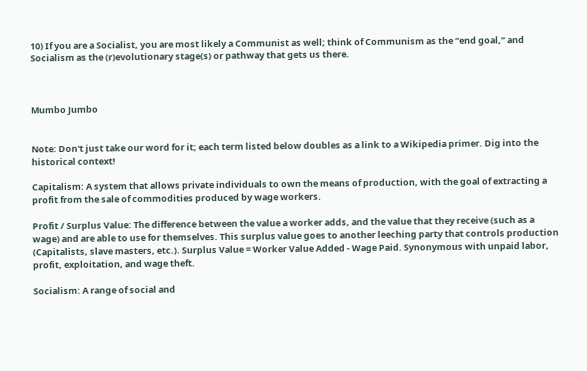10) If you are a Socialist, you are most likely a Communist as well; think of Communism as the “end goal,” and Socialism as the (r)evolutionary stage(s) or pathway that gets us there.



Mumbo Jumbo


Note: Don't just take our word for it; each term listed below doubles as a link to a Wikipedia primer. Dig into the historical context!

Capitalism: A system that allows private individuals to own the means of production, with the goal of extracting a profit from the sale of commodities produced by wage workers.

Profit / Surplus Value: The difference between the value a worker adds, and the value that they receive (such as a wage) and are able to use for themselves. This surplus value goes to another leeching party that controls production (Capitalists, slave masters, etc.). Surplus Value = Worker Value Added - Wage Paid. Synonymous with unpaid labor, profit, exploitation, and wage theft.

Socialism: A range of social and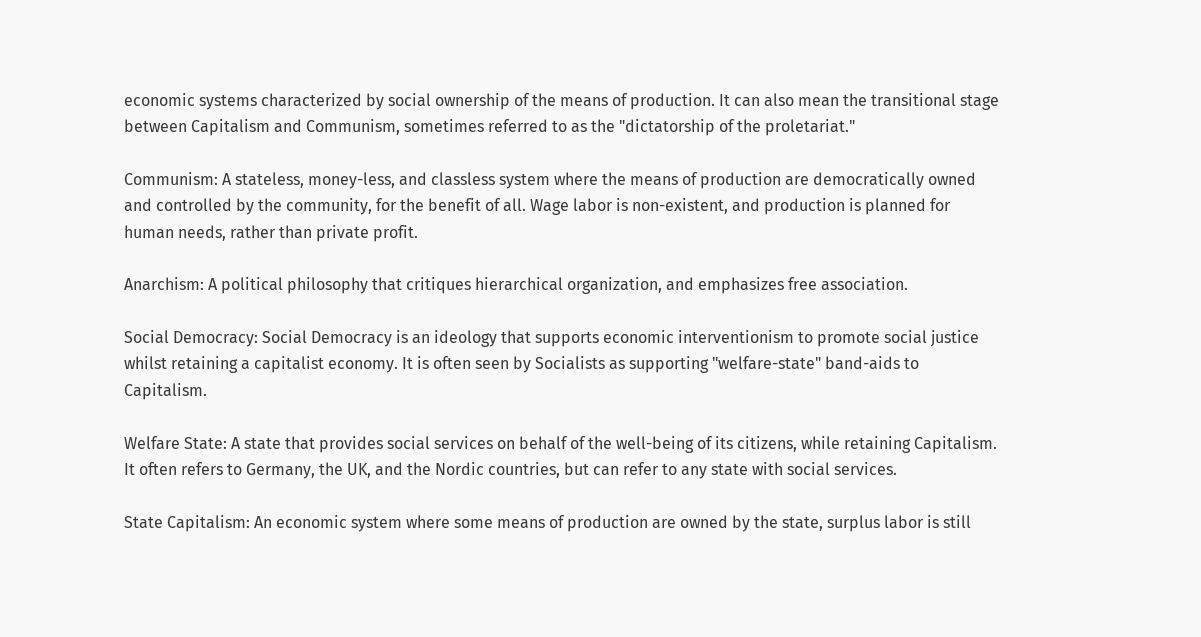economic systems characterized by social ownership of the means of production. It can also mean the transitional stage between Capitalism and Communism, sometimes referred to as the "dictatorship of the proletariat."

Communism: A stateless, money-less, and classless system where the means of production are democratically owned and controlled by the community, for the benefit of all. Wage labor is non-existent, and production is planned for human needs, rather than private profit.

Anarchism: A political philosophy that critiques hierarchical organization, and emphasizes free association.

Social Democracy: Social Democracy is an ideology that supports economic interventionism to promote social justice whilst retaining a capitalist economy. It is often seen by Socialists as supporting "welfare-state" band-aids to Capitalism.

Welfare State: A state that provides social services on behalf of the well-being of its citizens, while retaining Capitalism. It often refers to Germany, the UK, and the Nordic countries, but can refer to any state with social services.

State Capitalism: An economic system where some means of production are owned by the state, surplus labor is still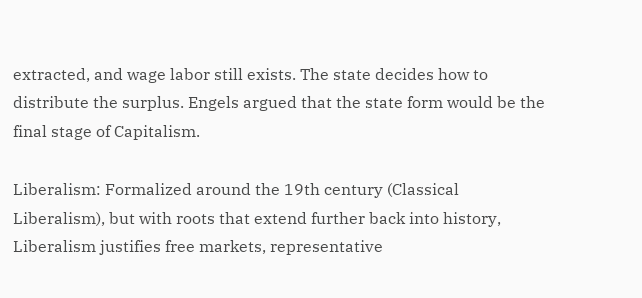extracted, and wage labor still exists. The state decides how to distribute the surplus. Engels argued that the state form would be the final stage of Capitalism.

Liberalism: Formalized around the 19th century (Classical Liberalism), but with roots that extend further back into history, Liberalism justifies free markets, representative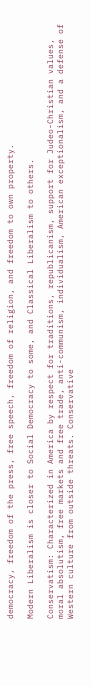democracy, freedom of the press, free speech, freedom of religion, and freedom to own property.

Modern Liberalism is closer to Social Democracy to some, and Classical Liberalism to others.

Conservatism: Characterized in America by respect for traditions, republicanism, support for Judeo-Christian values, moral absolutism, free markets and free trade, anti-communism, individualism, American exceptionalism, and a defense of Western culture from outside threats. Conservative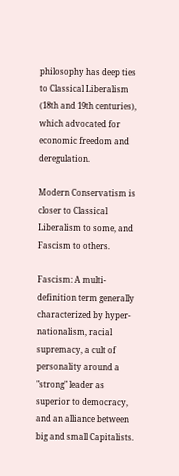philosophy has deep ties to Classical Liberalism (18th and 19th centuries), which advocated for economic freedom and deregulation.

Modern Conservatism is closer to Classical Liberalism to some, and Fascism to others.

Fascism: A multi-definition term generally characterized by hyper-nationalism, racial supremacy, a cult of personality around a "strong" leader as superior to democracy, and an alliance between big and small Capitalists.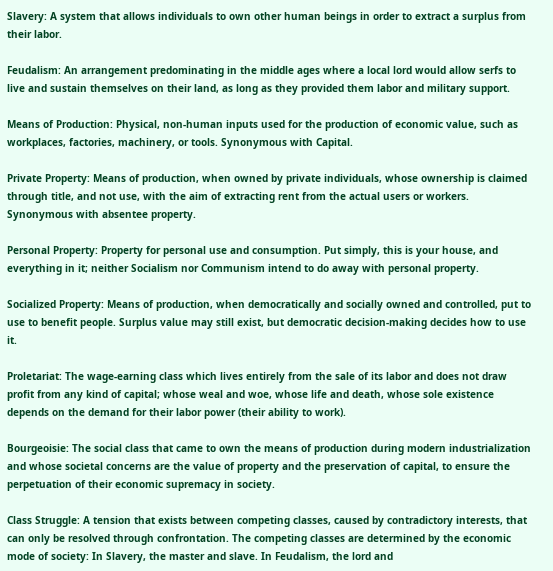Slavery: A system that allows individuals to own other human beings in order to extract a surplus from their labor.

Feudalism: An arrangement predominating in the middle ages where a local lord would allow serfs to live and sustain themselves on their land, as long as they provided them labor and military support.

Means of Production: Physical, non-human inputs used for the production of economic value, such as workplaces, factories, machinery, or tools. Synonymous with Capital.

Private Property: Means of production, when owned by private individuals, whose ownership is claimed through title, and not use, with the aim of extracting rent from the actual users or workers. Synonymous with absentee property.

Personal Property: Property for personal use and consumption. Put simply, this is your house, and everything in it; neither Socialism nor Communism intend to do away with personal property.

Socialized Property: Means of production, when democratically and socially owned and controlled, put to use to benefit people. Surplus value may still exist, but democratic decision-making decides how to use it.

Proletariat: The wage-earning class which lives entirely from the sale of its labor and does not draw profit from any kind of capital; whose weal and woe, whose life and death, whose sole existence depends on the demand for their labor power (their ability to work).

Bourgeoisie: The social class that came to own the means of production during modern industrialization and whose societal concerns are the value of property and the preservation of capital, to ensure the perpetuation of their economic supremacy in society.

Class Struggle: A tension that exists between competing classes, caused by contradictory interests, that can only be resolved through confrontation. The competing classes are determined by the economic mode of society: In Slavery, the master and slave. In Feudalism, the lord and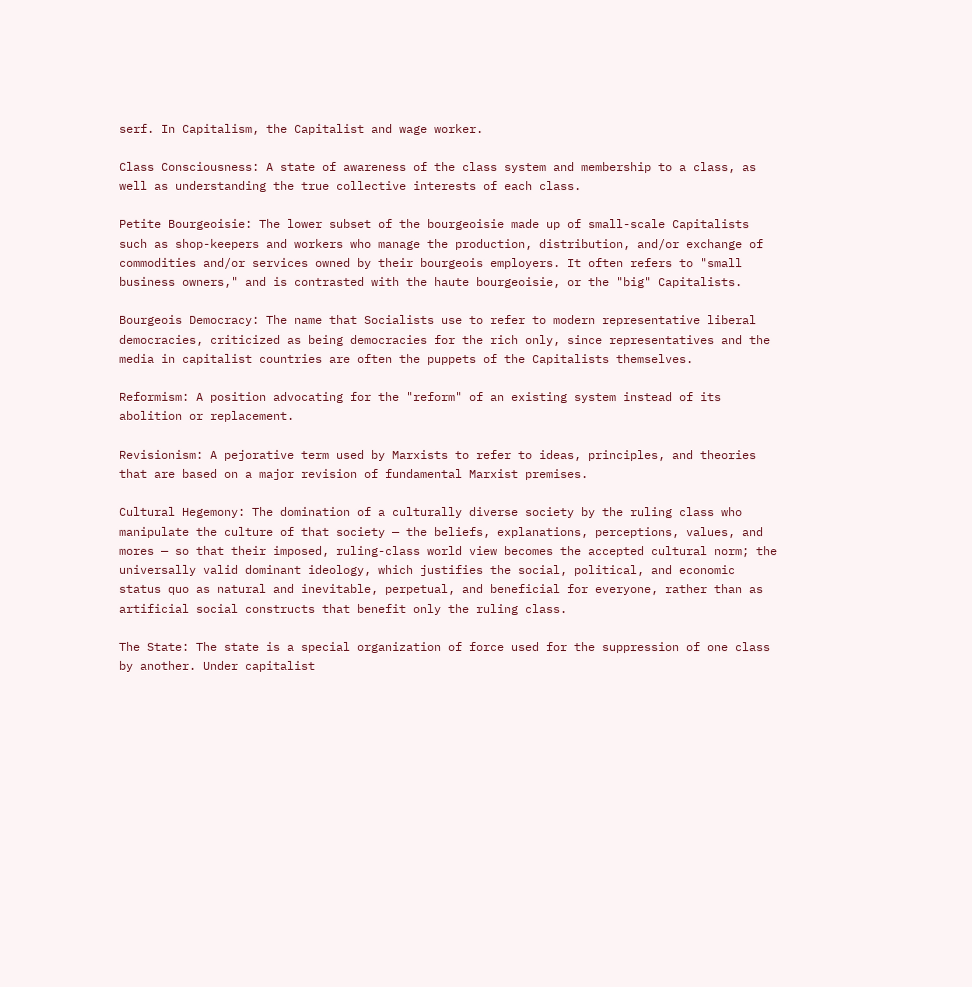serf. In Capitalism, the Capitalist and wage worker.

Class Consciousness: A state of awareness of the class system and membership to a class, as well as understanding the true collective interests of each class.

Petite Bourgeoisie: The lower subset of the bourgeoisie made up of small-scale Capitalists such as shop-keepers and workers who manage the production, distribution, and/or exchange of commodities and/or services owned by their bourgeois employers. It often refers to "small business owners," and is contrasted with the haute bourgeoisie, or the "big" Capitalists.

Bourgeois Democracy: The name that Socialists use to refer to modern representative liberal democracies, criticized as being democracies for the rich only, since representatives and the media in capitalist countries are often the puppets of the Capitalists themselves.

Reformism: A position advocating for the "reform" of an existing system instead of its abolition or replacement.

Revisionism: A pejorative term used by Marxists to refer to ideas, principles, and theories that are based on a major revision of fundamental Marxist premises.

Cultural Hegemony: The domination of a culturally diverse society by the ruling class who manipulate the culture of that society — the beliefs, explanations, perceptions, values, and mores — so that their imposed, ruling-class world view becomes the accepted cultural norm; the universally valid dominant ideology, which justifies the social, political, and economic status quo as natural and inevitable, perpetual, and beneficial for everyone, rather than as artificial social constructs that benefit only the ruling class.

The State: The state is a special organization of force used for the suppression of one class by another. Under capitalist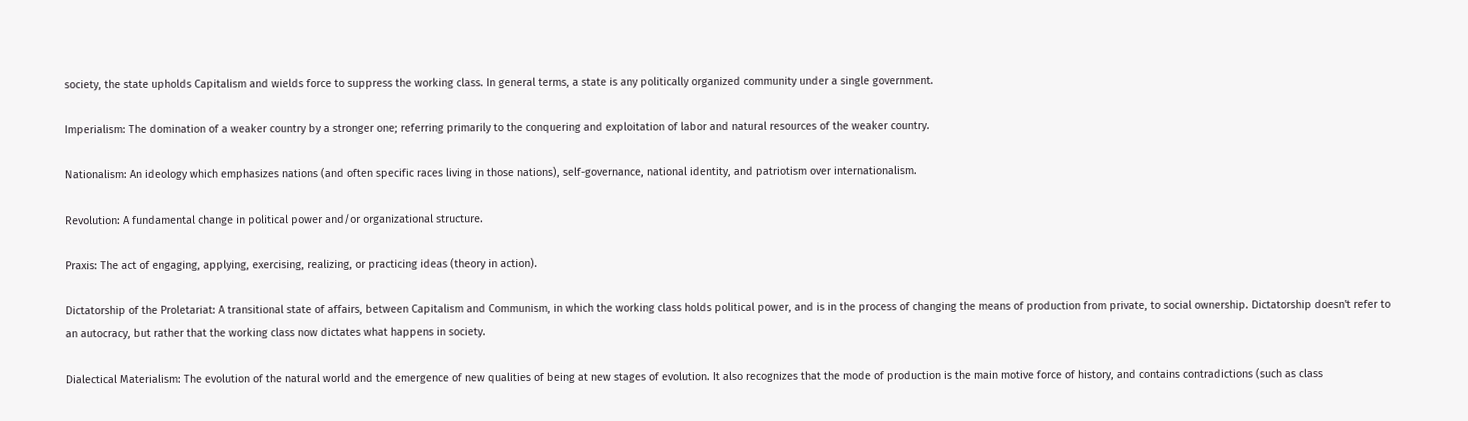society, the state upholds Capitalism and wields force to suppress the working class. In general terms, a state is any politically organized community under a single government.

Imperialism: The domination of a weaker country by a stronger one; referring primarily to the conquering and exploitation of labor and natural resources of the weaker country.

Nationalism: An ideology which emphasizes nations (and often specific races living in those nations), self-governance, national identity, and patriotism over internationalism.

Revolution: A fundamental change in political power and/or organizational structure.

Praxis: The act of engaging, applying, exercising, realizing, or practicing ideas (theory in action).

Dictatorship of the Proletariat: A transitional state of affairs, between Capitalism and Communism, in which the working class holds political power, and is in the process of changing the means of production from private, to social ownership. Dictatorship doesn't refer to an autocracy, but rather that the working class now dictates what happens in society.

Dialectical Materialism: The evolution of the natural world and the emergence of new qualities of being at new stages of evolution. It also recognizes that the mode of production is the main motive force of history, and contains contradictions (such as class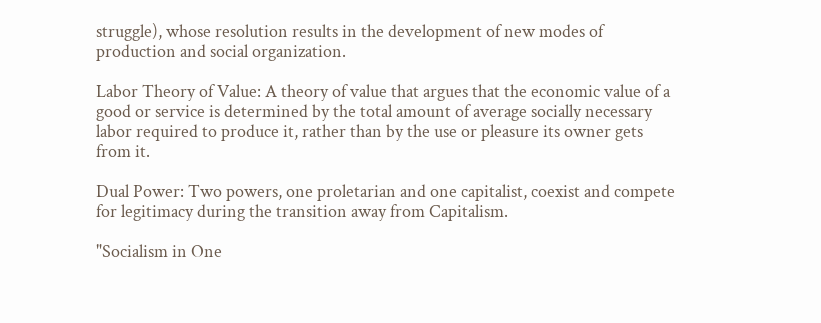struggle), whose resolution results in the development of new modes of production and social organization.

Labor Theory of Value: A theory of value that argues that the economic value of a good or service is determined by the total amount of average socially necessary labor required to produce it, rather than by the use or pleasure its owner gets from it.

Dual Power: Two powers, one proletarian and one capitalist, coexist and compete for legitimacy during the transition away from Capitalism.

"Socialism in One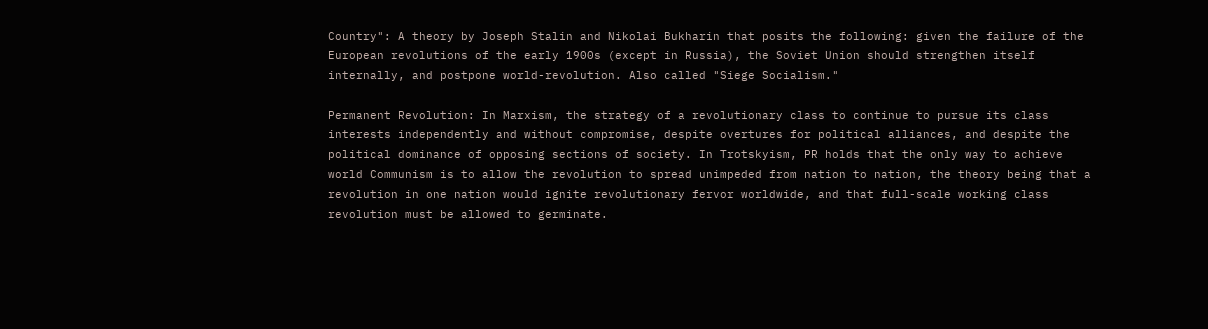Country": A theory by Joseph Stalin and Nikolai Bukharin that posits the following: given the failure of the European revolutions of the early 1900s (except in Russia), the Soviet Union should strengthen itself internally, and postpone world-revolution. Also called "Siege Socialism."

Permanent Revolution: In Marxism, the strategy of a revolutionary class to continue to pursue its class interests independently and without compromise, despite overtures for political alliances, and despite the political dominance of opposing sections of society. In Trotskyism, PR holds that the only way to achieve world Communism is to allow the revolution to spread unimpeded from nation to nation, the theory being that a revolution in one nation would ignite revolutionary fervor worldwide, and that full-scale working class revolution must be allowed to germinate.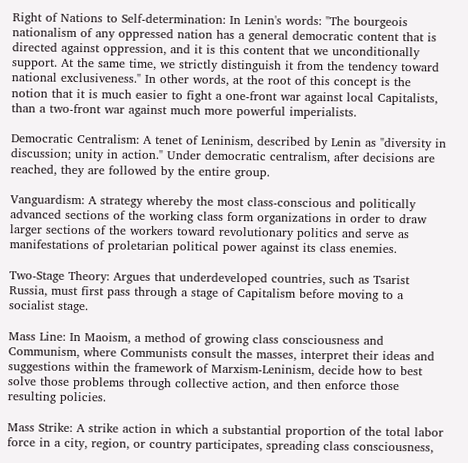Right of Nations to Self-determination: In Lenin's words: "The bourgeois nationalism of any oppressed nation has a general democratic content that is directed against oppression, and it is this content that we unconditionally support. At the same time, we strictly distinguish it from the tendency toward national exclusiveness." In other words, at the root of this concept is the notion that it is much easier to fight a one-front war against local Capitalists, than a two-front war against much more powerful imperialists.

Democratic Centralism: A tenet of Leninism, described by Lenin as "diversity in discussion; unity in action." Under democratic centralism, after decisions are reached, they are followed by the entire group.

Vanguardism: A strategy whereby the most class-conscious and politically advanced sections of the working class form organizations in order to draw larger sections of the workers toward revolutionary politics and serve as manifestations of proletarian political power against its class enemies.

Two-Stage Theory: Argues that underdeveloped countries, such as Tsarist Russia, must first pass through a stage of Capitalism before moving to a socialist stage.

Mass Line: In Maoism, a method of growing class consciousness and Communism, where Communists consult the masses, interpret their ideas and suggestions within the framework of Marxism-Leninism, decide how to best solve those problems through collective action, and then enforce those resulting policies.

Mass Strike: A strike action in which a substantial proportion of the total labor force in a city, region, or country participates, spreading class consciousness,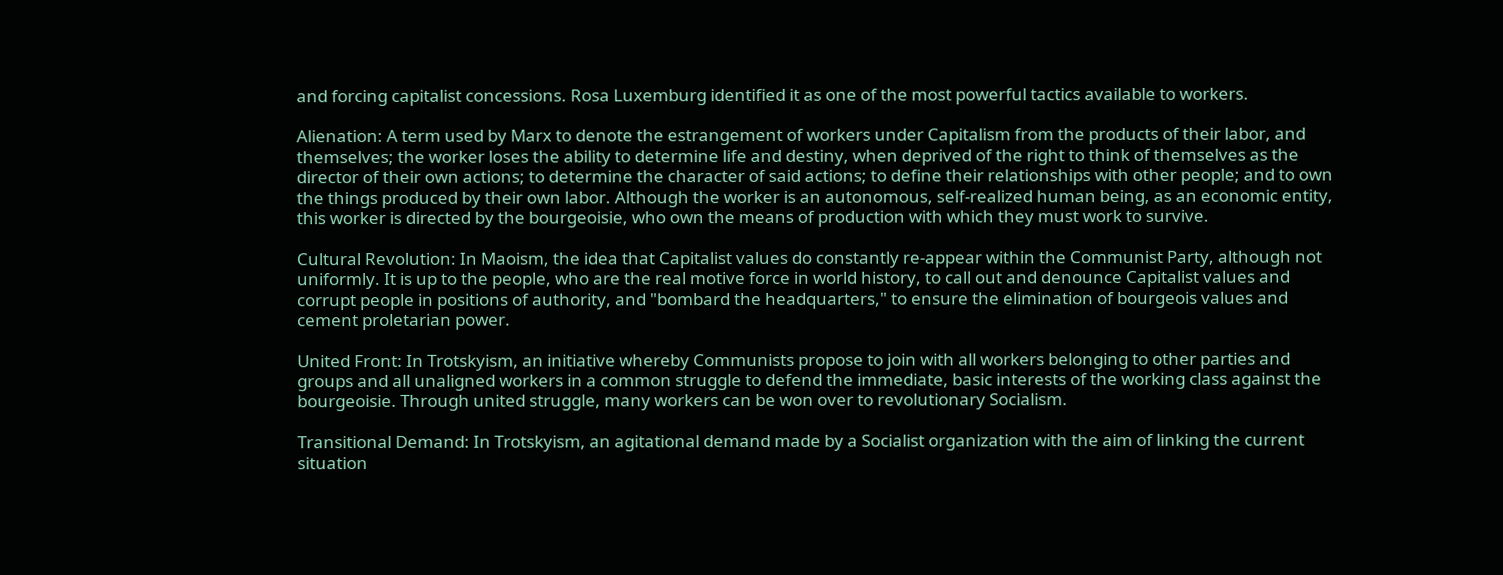and forcing capitalist concessions. Rosa Luxemburg identified it as one of the most powerful tactics available to workers.

Alienation: A term used by Marx to denote the estrangement of workers under Capitalism from the products of their labor, and themselves; the worker loses the ability to determine life and destiny, when deprived of the right to think of themselves as the director of their own actions; to determine the character of said actions; to define their relationships with other people; and to own the things produced by their own labor. Although the worker is an autonomous, self-realized human being, as an economic entity, this worker is directed by the bourgeoisie, who own the means of production with which they must work to survive.

Cultural Revolution: In Maoism, the idea that Capitalist values do constantly re-appear within the Communist Party, although not uniformly. It is up to the people, who are the real motive force in world history, to call out and denounce Capitalist values and corrupt people in positions of authority, and "bombard the headquarters," to ensure the elimination of bourgeois values and cement proletarian power.

United Front: In Trotskyism, an initiative whereby Communists propose to join with all workers belonging to other parties and groups and all unaligned workers in a common struggle to defend the immediate, basic interests of the working class against the bourgeoisie. Through united struggle, many workers can be won over to revolutionary Socialism.

Transitional Demand: In Trotskyism, an agitational demand made by a Socialist organization with the aim of linking the current situation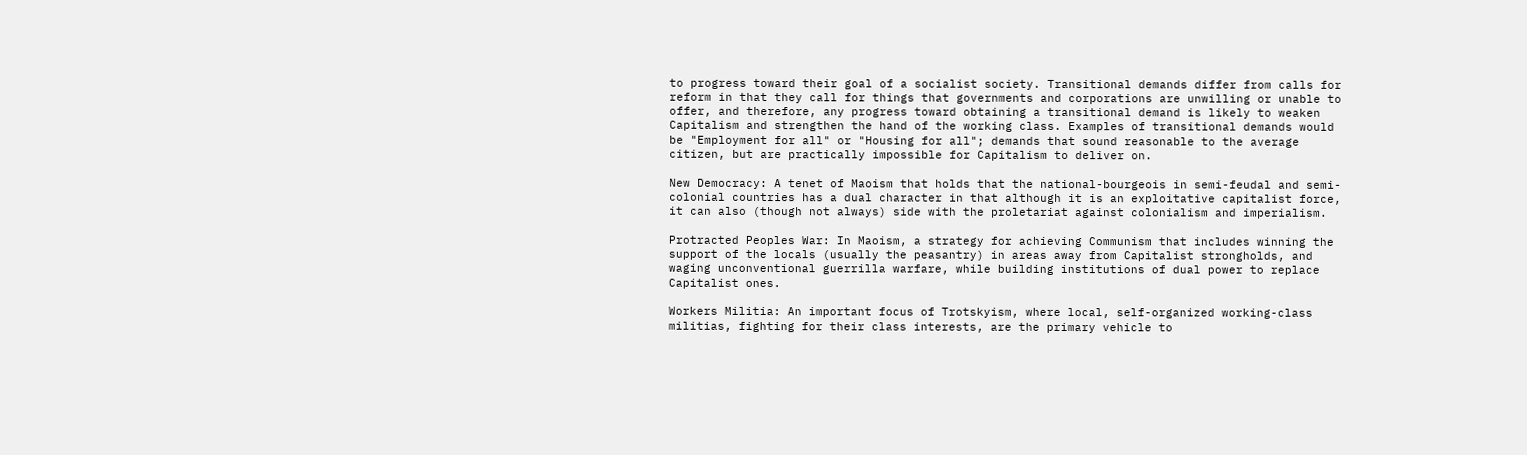to progress toward their goal of a socialist society. Transitional demands differ from calls for reform in that they call for things that governments and corporations are unwilling or unable to offer, and therefore, any progress toward obtaining a transitional demand is likely to weaken Capitalism and strengthen the hand of the working class. Examples of transitional demands would be "Employment for all" or "Housing for all"; demands that sound reasonable to the average citizen, but are practically impossible for Capitalism to deliver on.

New Democracy: A tenet of Maoism that holds that the national-bourgeois in semi-feudal and semi-colonial countries has a dual character in that although it is an exploitative capitalist force, it can also (though not always) side with the proletariat against colonialism and imperialism.

Protracted Peoples War: In Maoism, a strategy for achieving Communism that includes winning the support of the locals (usually the peasantry) in areas away from Capitalist strongholds, and waging unconventional guerrilla warfare, while building institutions of dual power to replace Capitalist ones.

Workers Militia: An important focus of Trotskyism, where local, self-organized working-class militias, fighting for their class interests, are the primary vehicle to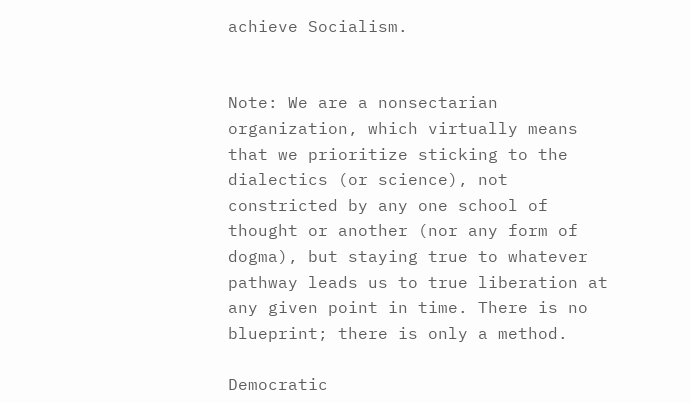achieve Socialism.


Note: We are a nonsectarian organization, which virtually means that we prioritize sticking to the dialectics (or science), not constricted by any one school of thought or another (nor any form of dogma), but staying true to whatever pathway leads us to true liberation at any given point in time. There is no blueprint; there is only a method.

Democratic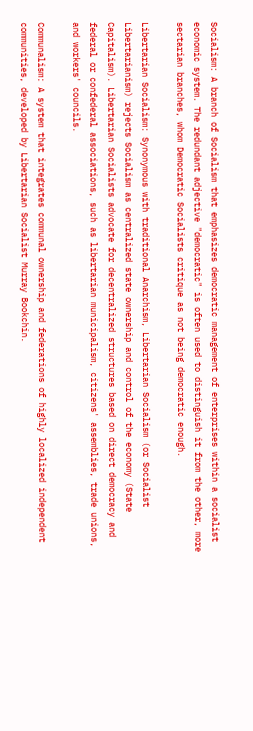Socialism: A branch of Socialism that emphasizes democratic management of enterprises within a socialist economic system. The redundant adjective "democratic" is often used to distinguish it from the other, more sectarian branches, whom Democratic Socialists critique as not being democratic enough.

Libertarian Socialism: Synonymous with traditional Anarchism, Libertarian Socialism (or Socialist Libertarianism) rejects Socialism as centralized state ownership and control of the economy (State Capitalism). Libertarian Socialists advocate for decentralized structures based on direct democracy and federal or confederal associations, such as libertarian municipalism, citizens' assemblies, trade unions, and workers' councils.

Communalism: A system that integrates communal ownership and federations of highly localized independent communities, developed by Libertarian Socialist Murray Bookchin.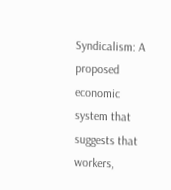Syndicalism: A proposed economic system that suggests that workers,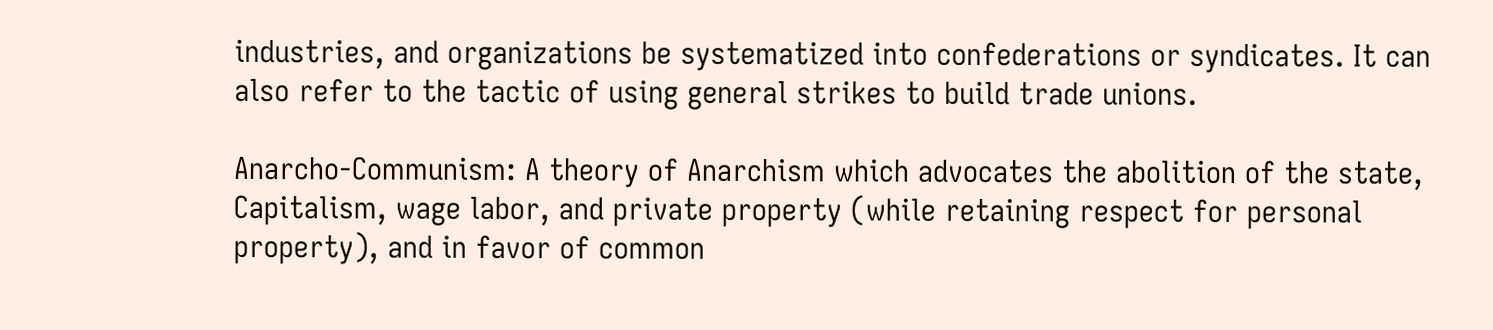industries, and organizations be systematized into confederations or syndicates. It can also refer to the tactic of using general strikes to build trade unions.

Anarcho-Communism: A theory of Anarchism which advocates the abolition of the state, Capitalism, wage labor, and private property (while retaining respect for personal property), and in favor of common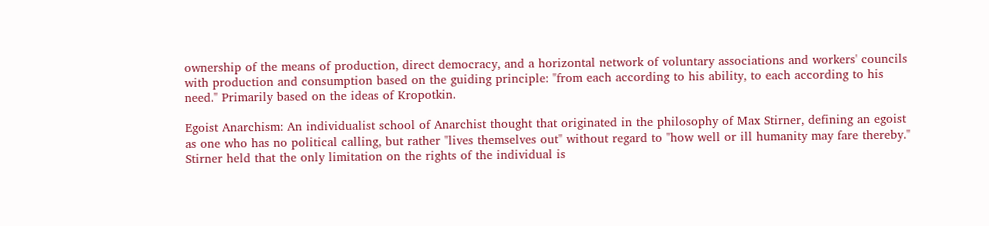ownership of the means of production, direct democracy, and a horizontal network of voluntary associations and workers' councils with production and consumption based on the guiding principle: "from each according to his ability, to each according to his need." Primarily based on the ideas of Kropotkin.

Egoist Anarchism: An individualist school of Anarchist thought that originated in the philosophy of Max Stirner, defining an egoist as one who has no political calling, but rather "lives themselves out" without regard to "how well or ill humanity may fare thereby." Stirner held that the only limitation on the rights of the individual is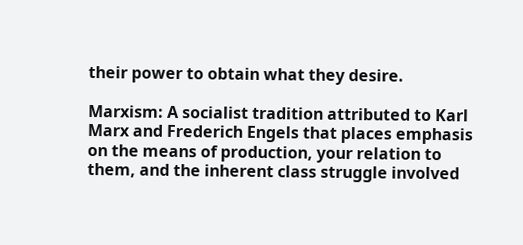their power to obtain what they desire.

Marxism: A socialist tradition attributed to Karl Marx and Frederich Engels that places emphasis on the means of production, your relation to them, and the inherent class struggle involved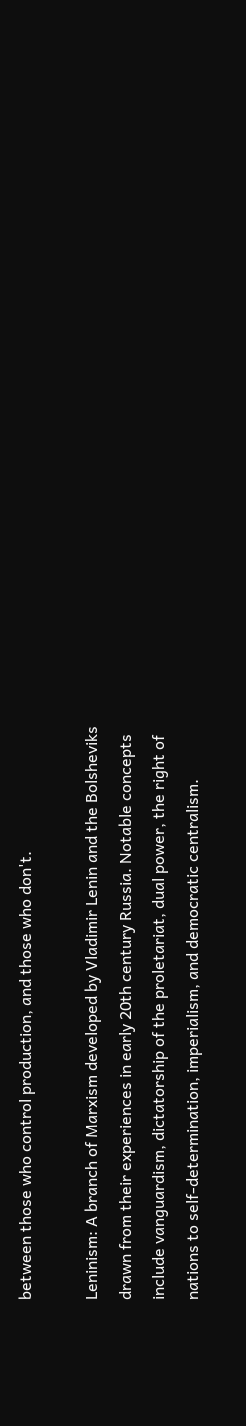between those who control production, and those who don't.

Leninism: A branch of Marxism developed by Vladimir Lenin and the Bolsheviks drawn from their experiences in early 20th century Russia. Notable concepts include vanguardism, dictatorship of the proletariat, dual power, the right of nations to self-determination, imperialism, and democratic centralism.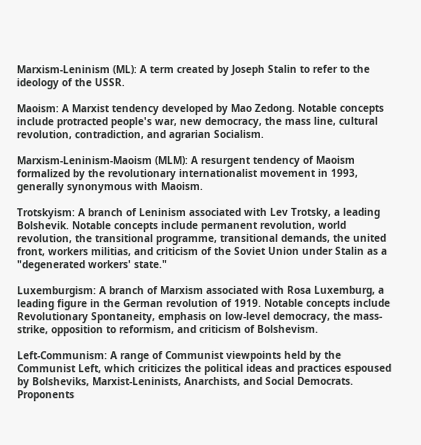Marxism-Leninism (ML): A term created by Joseph Stalin to refer to the ideology of the USSR.

Maoism: A Marxist tendency developed by Mao Zedong. Notable concepts include protracted people's war, new democracy, the mass line, cultural revolution, contradiction, and agrarian Socialism.

Marxism-Leninism-Maoism (MLM): A resurgent tendency of Maoism formalized by the revolutionary internationalist movement in 1993, generally synonymous with Maoism.

Trotskyism: A branch of Leninism associated with Lev Trotsky, a leading Bolshevik. Notable concepts include permanent revolution, world revolution, the transitional programme, transitional demands, the united front, workers militias, and criticism of the Soviet Union under Stalin as a "degenerated workers' state."

Luxemburgism: A branch of Marxism associated with Rosa Luxemburg, a leading figure in the German revolution of 1919. Notable concepts include Revolutionary Spontaneity, emphasis on low-level democracy, the mass-strike, opposition to reformism, and criticism of Bolshevism.

Left-Communism: A range of Communist viewpoints held by the Communist Left, which criticizes the political ideas and practices espoused by Bolsheviks, Marxist-Leninists, Anarchists, and Social Democrats. Proponents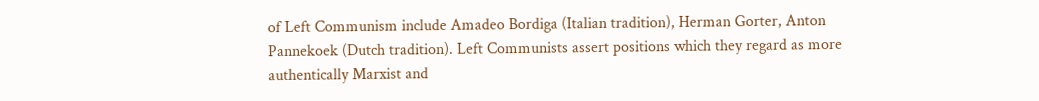of Left Communism include Amadeo Bordiga (Italian tradition), Herman Gorter, Anton Pannekoek (Dutch tradition). Left Communists assert positions which they regard as more authentically Marxist and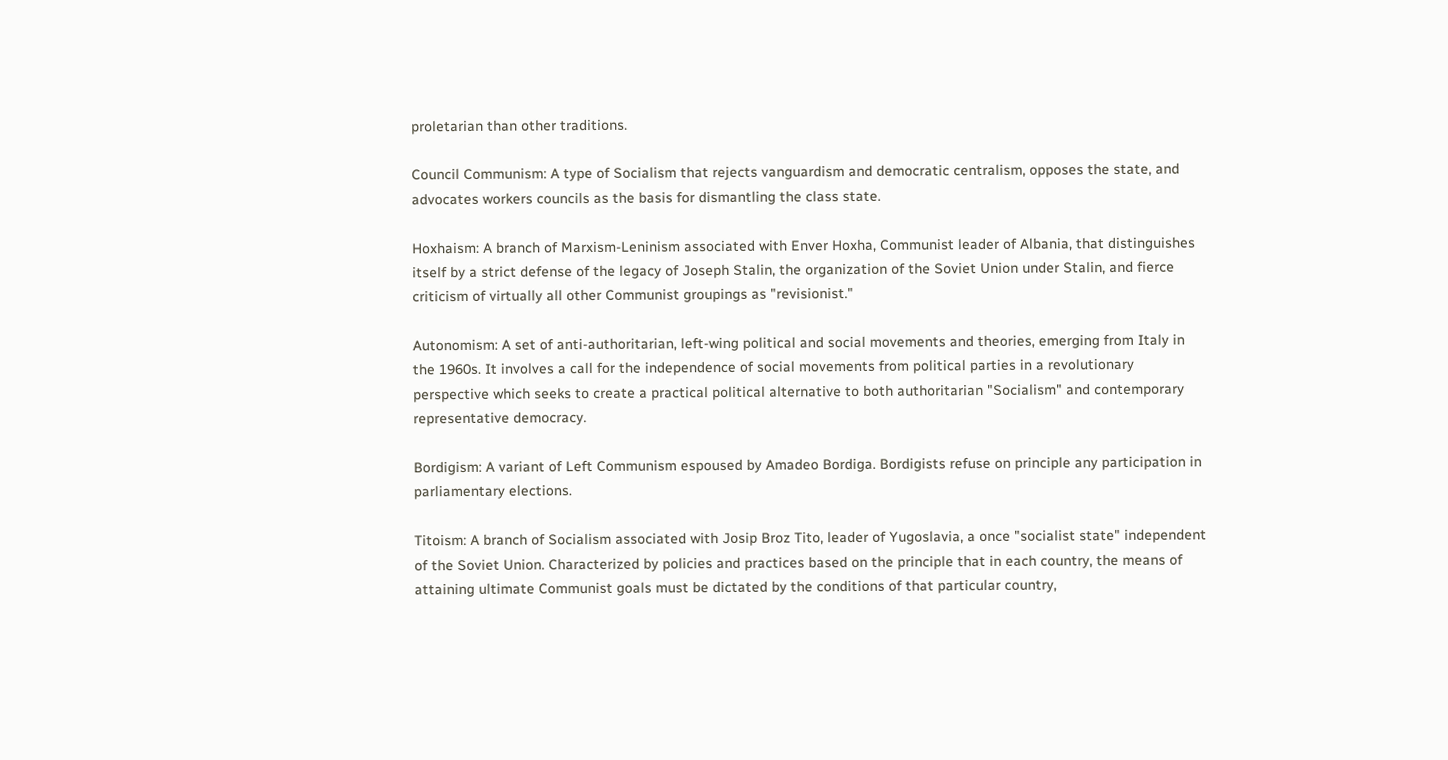proletarian than other traditions.

Council Communism: A type of Socialism that rejects vanguardism and democratic centralism, opposes the state, and advocates workers councils as the basis for dismantling the class state.

Hoxhaism: A branch of Marxism-Leninism associated with Enver Hoxha, Communist leader of Albania, that distinguishes itself by a strict defense of the legacy of Joseph Stalin, the organization of the Soviet Union under Stalin, and fierce criticism of virtually all other Communist groupings as "revisionist."

Autonomism: A set of anti-authoritarian, left-wing political and social movements and theories, emerging from Italy in the 1960s. It involves a call for the independence of social movements from political parties in a revolutionary perspective which seeks to create a practical political alternative to both authoritarian "Socialism" and contemporary representative democracy.

Bordigism: A variant of Left Communism espoused by Amadeo Bordiga. Bordigists refuse on principle any participation in parliamentary elections.

Titoism: A branch of Socialism associated with Josip Broz Tito, leader of Yugoslavia, a once "socialist state" independent of the Soviet Union. Characterized by policies and practices based on the principle that in each country, the means of attaining ultimate Communist goals must be dictated by the conditions of that particular country,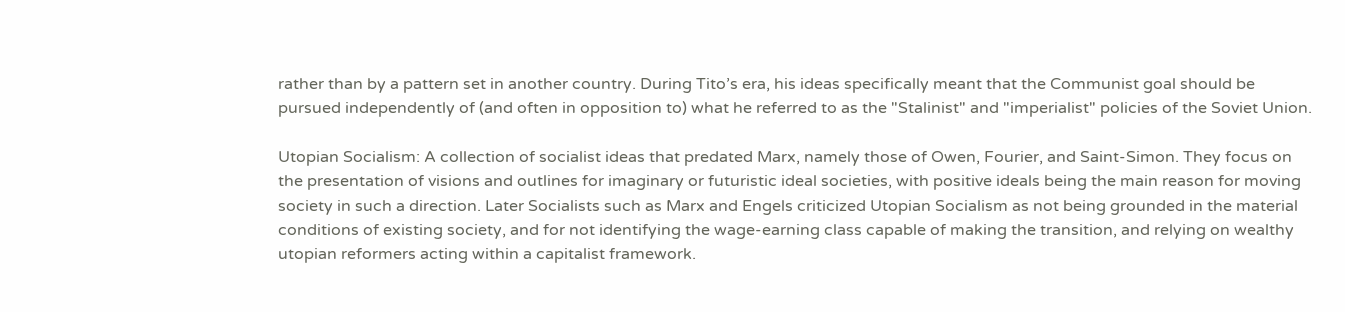rather than by a pattern set in another country. During Tito’s era, his ideas specifically meant that the Communist goal should be pursued independently of (and often in opposition to) what he referred to as the "Stalinist" and "imperialist" policies of the Soviet Union.

Utopian Socialism: A collection of socialist ideas that predated Marx, namely those of Owen, Fourier, and Saint-Simon. They focus on the presentation of visions and outlines for imaginary or futuristic ideal societies, with positive ideals being the main reason for moving society in such a direction. Later Socialists such as Marx and Engels criticized Utopian Socialism as not being grounded in the material conditions of existing society, and for not identifying the wage-earning class capable of making the transition, and relying on wealthy utopian reformers acting within a capitalist framework.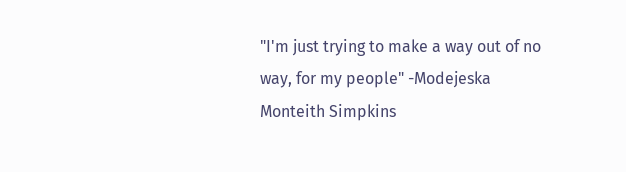"I'm just trying to make a way out of no way, for my people" -Modejeska Monteith Simpkins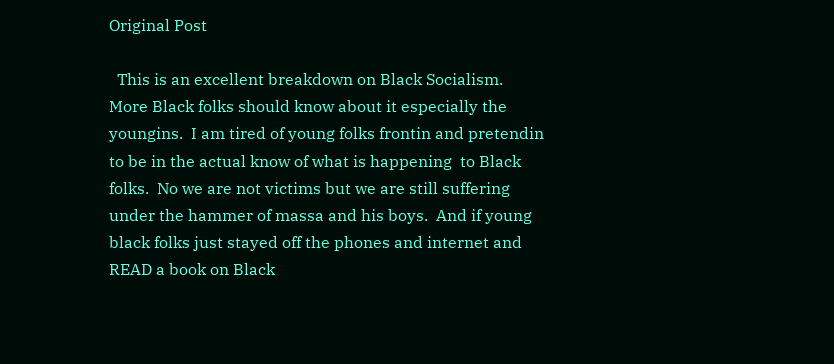Original Post

  This is an excellent breakdown on Black Socialism.  More Black folks should know about it especially the youngins.  I am tired of young folks frontin and pretendin to be in the actual know of what is happening  to Black folks.  No we are not victims but we are still suffering under the hammer of massa and his boys.  And if young black folks just stayed off the phones and internet and READ a book on Black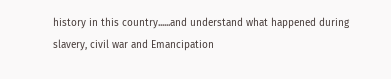history in this country......and understand what happened during slavery, civil war and Emancipation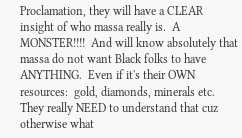Proclamation, they will have a CLEAR insight of who massa really is.  A MONSTER!!!!  And will know absolutely that massa do not want Black folks to have ANYTHING.  Even if it's their OWN resources:  gold, diamonds, minerals etc.  They really NEED to understand that cuz otherwise what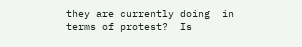they are currently doing  in terms of protest?  Is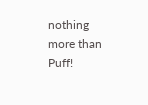nothing more than Puff!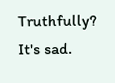Truthfully?  It's sad.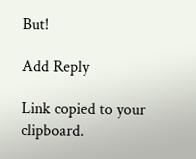But!

Add Reply

Link copied to your clipboard.